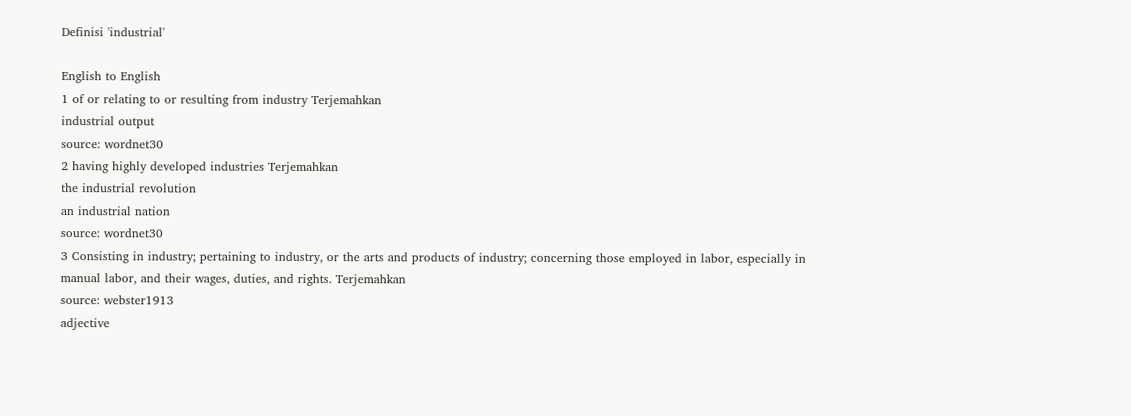Definisi 'industrial'

English to English
1 of or relating to or resulting from industry Terjemahkan
industrial output
source: wordnet30
2 having highly developed industries Terjemahkan
the industrial revolution
an industrial nation
source: wordnet30
3 Consisting in industry; pertaining to industry, or the arts and products of industry; concerning those employed in labor, especially in manual labor, and their wages, duties, and rights. Terjemahkan
source: webster1913
adjective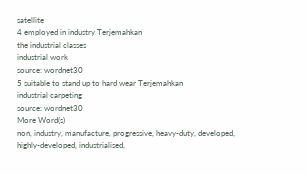satellite
4 employed in industry Terjemahkan
the industrial classes
industrial work
source: wordnet30
5 suitable to stand up to hard wear Terjemahkan
industrial carpeting
source: wordnet30
More Word(s)
non, industry, manufacture, progressive, heavy-duty, developed, highly-developed, industrialised,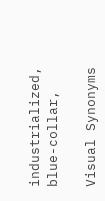industrialized, blue-collar,

Visual Synonyms